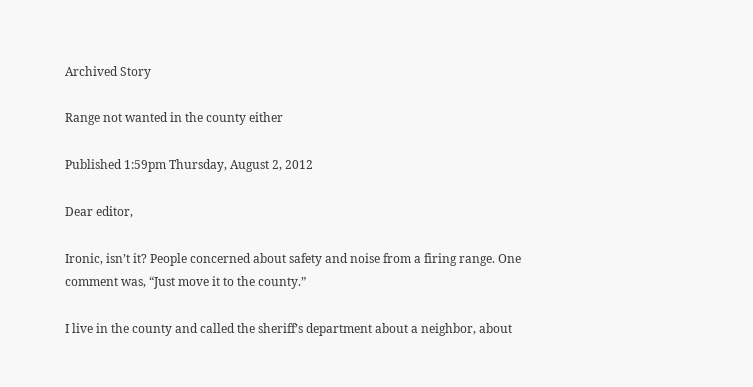Archived Story

Range not wanted in the county either

Published 1:59pm Thursday, August 2, 2012

Dear editor,

Ironic, isn’t it? People concerned about safety and noise from a firing range. One comment was, “Just move it to the county.”

I live in the county and called the sheriff’s department about a neighbor, about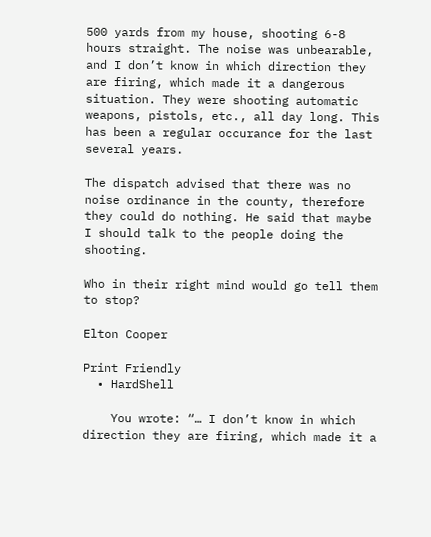500 yards from my house, shooting 6-8 hours straight. The noise was unbearable, and I don’t know in which direction they are firing, which made it a dangerous situation. They were shooting automatic weapons, pistols, etc., all day long. This has been a regular occurance for the last several years.

The dispatch advised that there was no noise ordinance in the county, therefore they could do nothing. He said that maybe I should talk to the people doing the shooting.

Who in their right mind would go tell them to stop?

Elton Cooper

Print Friendly
  • HardShell

    You wrote: “… I don’t know in which direction they are firing, which made it a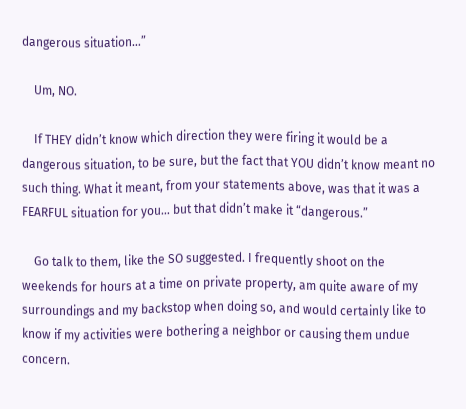dangerous situation…”

    Um, NO.

    If THEY didn’t know which direction they were firing it would be a dangerous situation, to be sure, but the fact that YOU didn’t know meant no such thing. What it meant, from your statements above, was that it was a FEARFUL situation for you… but that didn’t make it “dangerous.”

    Go talk to them, like the SO suggested. I frequently shoot on the weekends for hours at a time on private property, am quite aware of my surroundings and my backstop when doing so, and would certainly like to know if my activities were bothering a neighbor or causing them undue concern.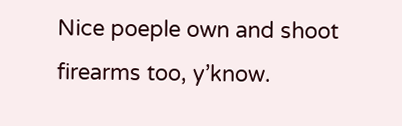Nice poeple own and shoot firearms too, y’know.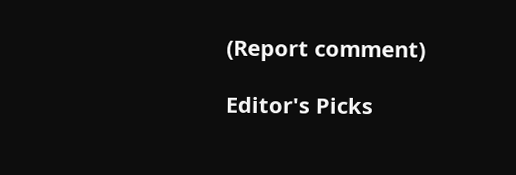(Report comment)

Editor's Picks